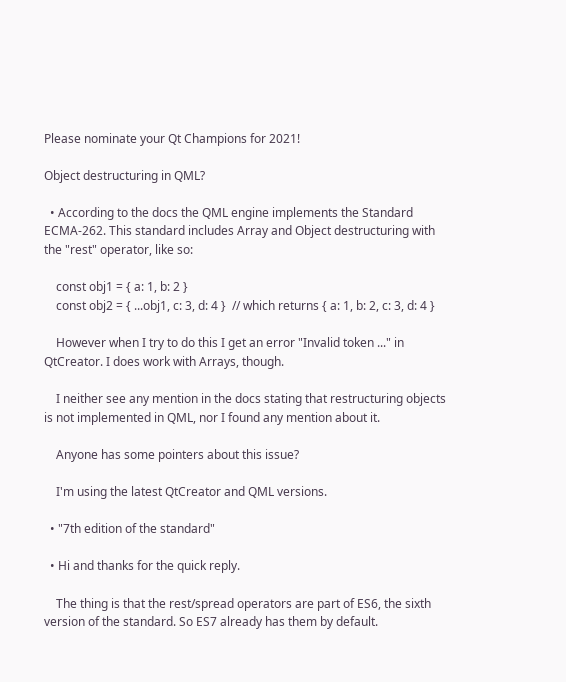Please nominate your Qt Champions for 2021!

Object destructuring in QML?

  • According to the docs the QML engine implements the Standard ECMA-262. This standard includes Array and Object destructuring with the "rest" operator, like so:

    const obj1 = { a: 1, b: 2 }
    const obj2 = { ...obj1, c: 3, d: 4 }  // which returns { a: 1, b: 2, c: 3, d: 4 }

    However when I try to do this I get an error "Invalid token ..." in QtCreator. I does work with Arrays, though.

    I neither see any mention in the docs stating that restructuring objects is not implemented in QML, nor I found any mention about it.

    Anyone has some pointers about this issue?

    I'm using the latest QtCreator and QML versions.

  • "7th edition of the standard"

  • Hi and thanks for the quick reply.

    The thing is that the rest/spread operators are part of ES6, the sixth version of the standard. So ES7 already has them by default.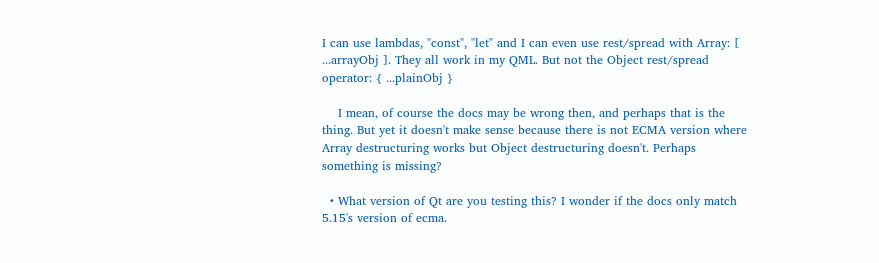I can use lambdas, "const", "let" and I can even use rest/spread with Array: [ ...arrayObj ]. They all work in my QML. But not the Object rest/spread operator: { ...plainObj }

    I mean, of course the docs may be wrong then, and perhaps that is the thing. But yet it doesn't make sense because there is not ECMA version where Array destructuring works but Object destructuring doesn't. Perhaps something is missing?

  • What version of Qt are you testing this? I wonder if the docs only match 5.15's version of ecma.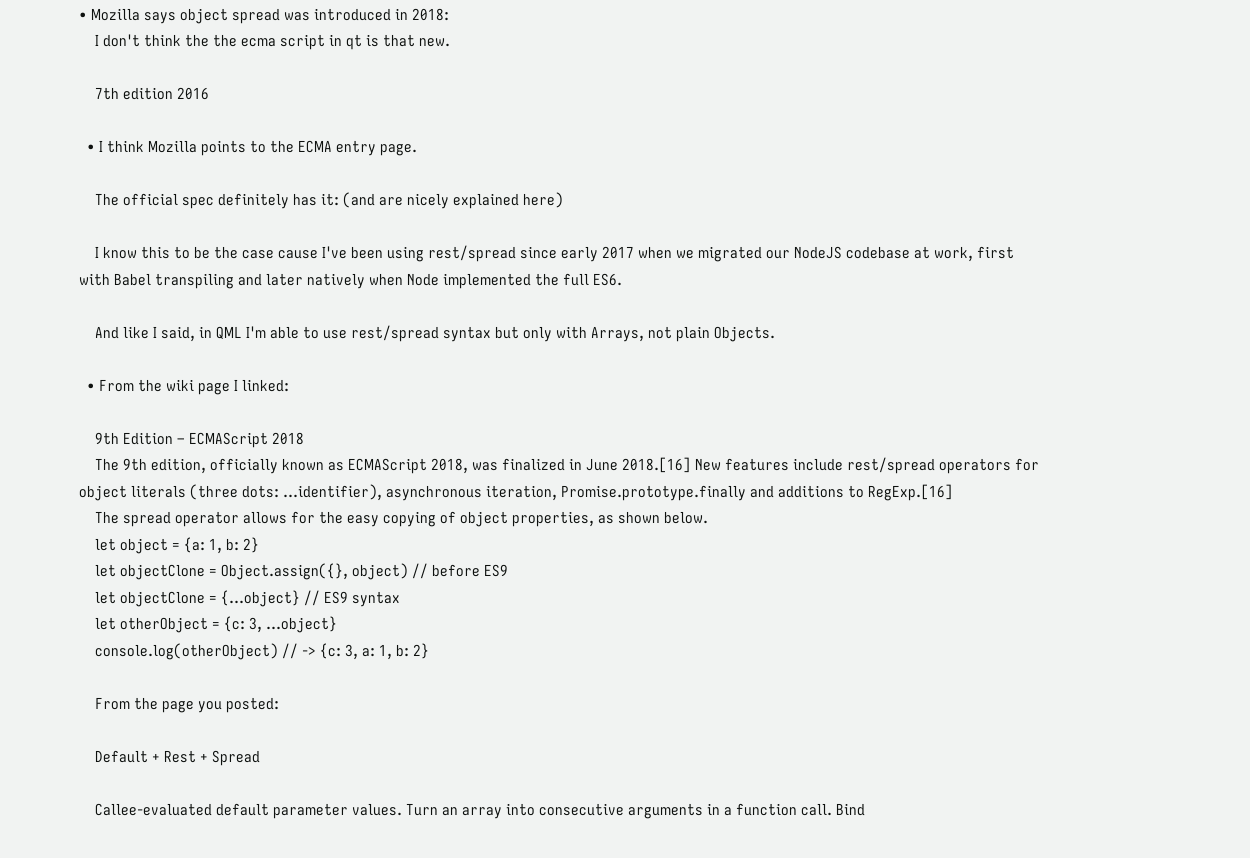• Mozilla says object spread was introduced in 2018:
    I don't think the the ecma script in qt is that new.

    7th edition 2016

  • I think Mozilla points to the ECMA entry page.

    The official spec definitely has it: (and are nicely explained here)

    I know this to be the case cause I've been using rest/spread since early 2017 when we migrated our NodeJS codebase at work, first with Babel transpiling and later natively when Node implemented the full ES6.

    And like I said, in QML I'm able to use rest/spread syntax but only with Arrays, not plain Objects.

  • From the wiki page I linked:

    9th Edition – ECMAScript 2018
    The 9th edition, officially known as ECMAScript 2018, was finalized in June 2018.[16] New features include rest/spread operators for object literals (three dots: ...identifier), asynchronous iteration, Promise.prototype.finally and additions to RegExp.[16]
    The spread operator allows for the easy copying of object properties, as shown below.
    let object = {a: 1, b: 2}
    let objectClone = Object.assign({}, object) // before ES9
    let objectClone = {...object} // ES9 syntax
    let otherObject = {c: 3, ...object}
    console.log(otherObject) // -> {c: 3, a: 1, b: 2}

    From the page you posted:

    Default + Rest + Spread

    Callee-evaluated default parameter values. Turn an array into consecutive arguments in a function call. Bind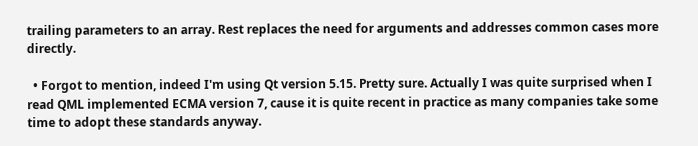trailing parameters to an array. Rest replaces the need for arguments and addresses common cases more directly.

  • Forgot to mention, indeed I'm using Qt version 5.15. Pretty sure. Actually I was quite surprised when I read QML implemented ECMA version 7, cause it is quite recent in practice as many companies take some time to adopt these standards anyway.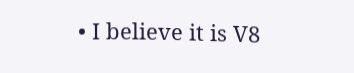• I believe it is V8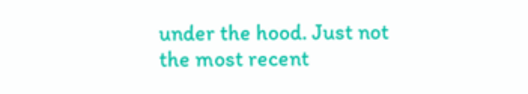under the hood. Just not the most recent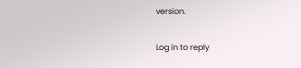version.

Log in to reply